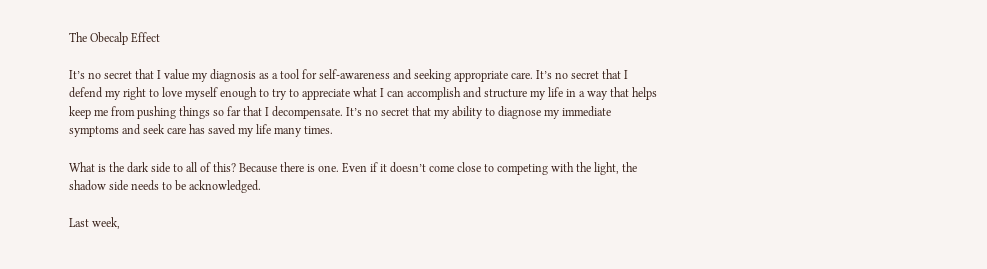The Obecalp Effect

It’s no secret that I value my diagnosis as a tool for self-awareness and seeking appropriate care. It’s no secret that I defend my right to love myself enough to try to appreciate what I can accomplish and structure my life in a way that helps keep me from pushing things so far that I decompensate. It’s no secret that my ability to diagnose my immediate symptoms and seek care has saved my life many times.

What is the dark side to all of this? Because there is one. Even if it doesn’t come close to competing with the light, the shadow side needs to be acknowledged.

Last week,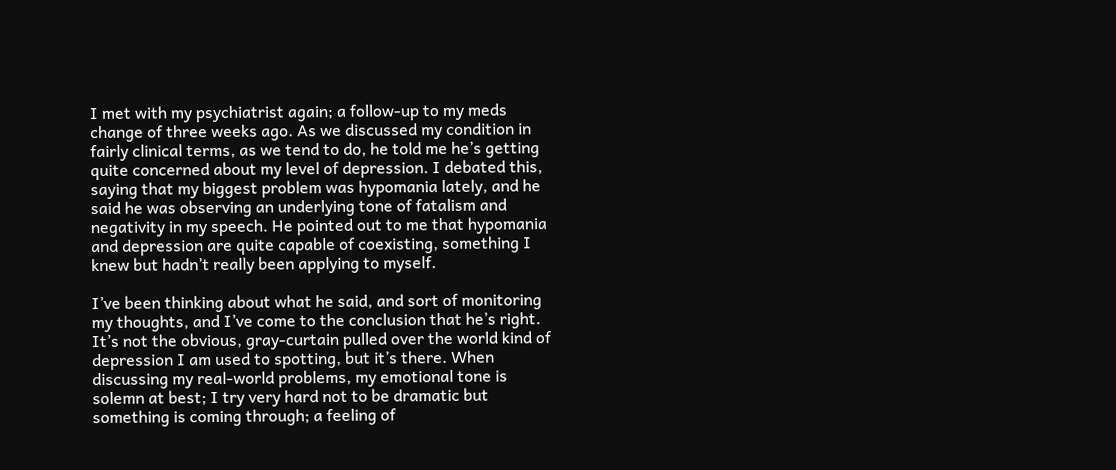I met with my psychiatrist again; a follow-up to my meds change of three weeks ago. As we discussed my condition in fairly clinical terms, as we tend to do, he told me he’s getting quite concerned about my level of depression. I debated this, saying that my biggest problem was hypomania lately, and he said he was observing an underlying tone of fatalism and negativity in my speech. He pointed out to me that hypomania and depression are quite capable of coexisting, something I knew but hadn’t really been applying to myself.

I’ve been thinking about what he said, and sort of monitoring my thoughts, and I’ve come to the conclusion that he’s right. It’s not the obvious, gray-curtain pulled over the world kind of depression I am used to spotting, but it’s there. When discussing my real-world problems, my emotional tone is solemn at best; I try very hard not to be dramatic but something is coming through; a feeling of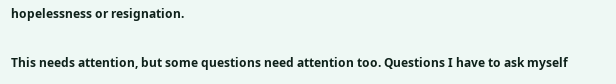hopelessness or resignation.

This needs attention, but some questions need attention too. Questions I have to ask myself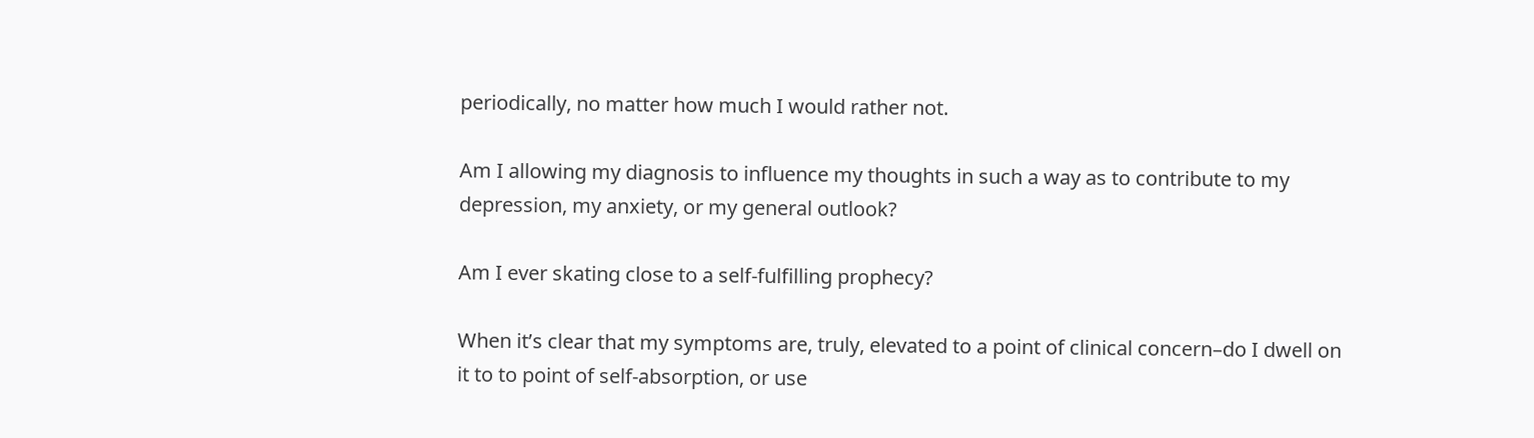periodically, no matter how much I would rather not.

Am I allowing my diagnosis to influence my thoughts in such a way as to contribute to my depression, my anxiety, or my general outlook?

Am I ever skating close to a self-fulfilling prophecy?

When it’s clear that my symptoms are, truly, elevated to a point of clinical concern–do I dwell on it to to point of self-absorption, or use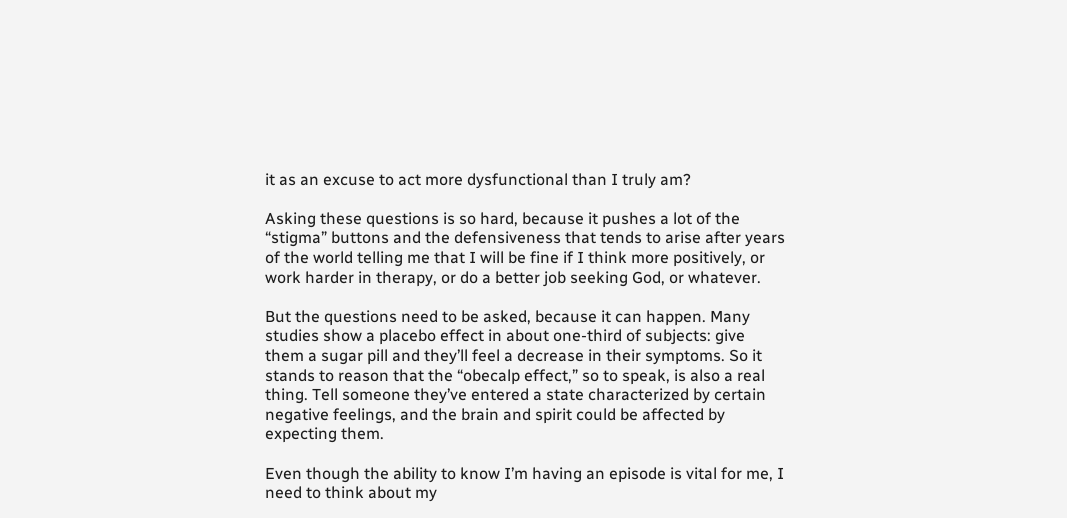it as an excuse to act more dysfunctional than I truly am?

Asking these questions is so hard, because it pushes a lot of the “stigma” buttons and the defensiveness that tends to arise after years of the world telling me that I will be fine if I think more positively, or work harder in therapy, or do a better job seeking God, or whatever.

But the questions need to be asked, because it can happen. Many studies show a placebo effect in about one-third of subjects: give them a sugar pill and they’ll feel a decrease in their symptoms. So it stands to reason that the “obecalp effect,” so to speak, is also a real thing. Tell someone they’ve entered a state characterized by certain negative feelings, and the brain and spirit could be affected by expecting them.

Even though the ability to know I’m having an episode is vital for me, I need to think about my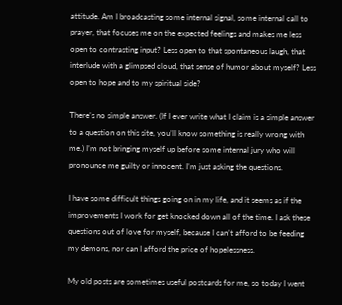attitude. Am I broadcasting some internal signal, some internal call to prayer, that focuses me on the expected feelings and makes me less open to contrasting input? Less open to that spontaneous laugh, that interlude with a glimpsed cloud, that sense of humor about myself? Less open to hope and to my spiritual side?

There’s no simple answer. (If I ever write what I claim is a simple answer to a question on this site, you’ll know something is really wrong with me.) I’m not bringing myself up before some internal jury who will pronounce me guilty or innocent. I’m just asking the questions.

I have some difficult things going on in my life, and it seems as if the improvements I work for get knocked down all of the time. I ask these questions out of love for myself, because I can’t afford to be feeding my demons, nor can I afford the price of hopelessness.

My old posts are sometimes useful postcards for me, so today I went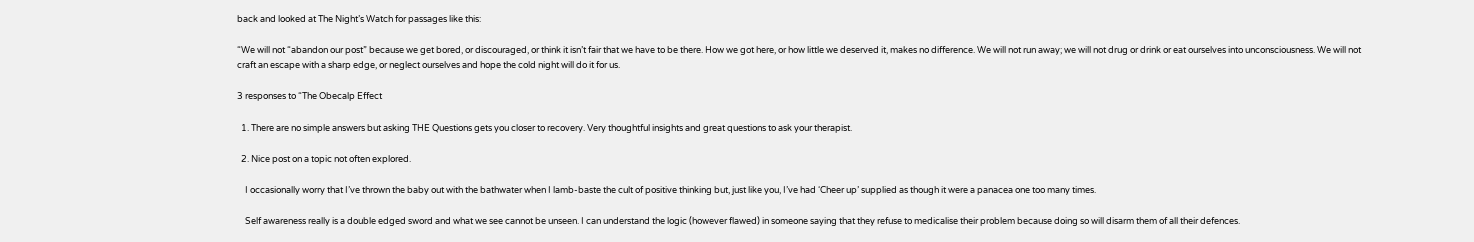back and looked at The Night’s Watch for passages like this:

“We will not “abandon our post” because we get bored, or discouraged, or think it isn’t fair that we have to be there. How we got here, or how little we deserved it, makes no difference. We will not run away; we will not drug or drink or eat ourselves into unconsciousness. We will not craft an escape with a sharp edge, or neglect ourselves and hope the cold night will do it for us.

3 responses to “The Obecalp Effect

  1. There are no simple answers but asking THE Questions gets you closer to recovery. Very thoughtful insights and great questions to ask your therapist.

  2. Nice post on a topic not often explored.

    I occasionally worry that I’ve thrown the baby out with the bathwater when I lamb-baste the cult of positive thinking but, just like you, I’ve had ‘Cheer up’ supplied as though it were a panacea one too many times.

    Self awareness really is a double edged sword and what we see cannot be unseen. I can understand the logic (however flawed) in someone saying that they refuse to medicalise their problem because doing so will disarm them of all their defences.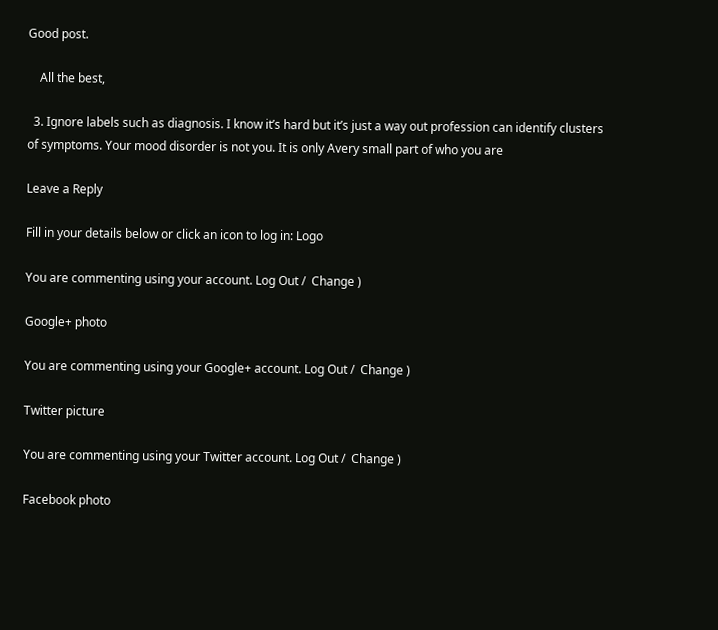Good post.

    All the best,

  3. Ignore labels such as diagnosis. I know it’s hard but it’s just a way out profession can identify clusters of symptoms. Your mood disorder is not you. It is only Avery small part of who you are

Leave a Reply

Fill in your details below or click an icon to log in: Logo

You are commenting using your account. Log Out /  Change )

Google+ photo

You are commenting using your Google+ account. Log Out /  Change )

Twitter picture

You are commenting using your Twitter account. Log Out /  Change )

Facebook photo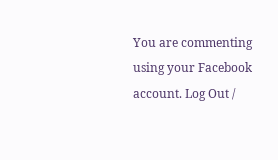You are commenting using your Facebook account. Log Out /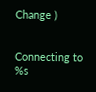Change )


Connecting to %s